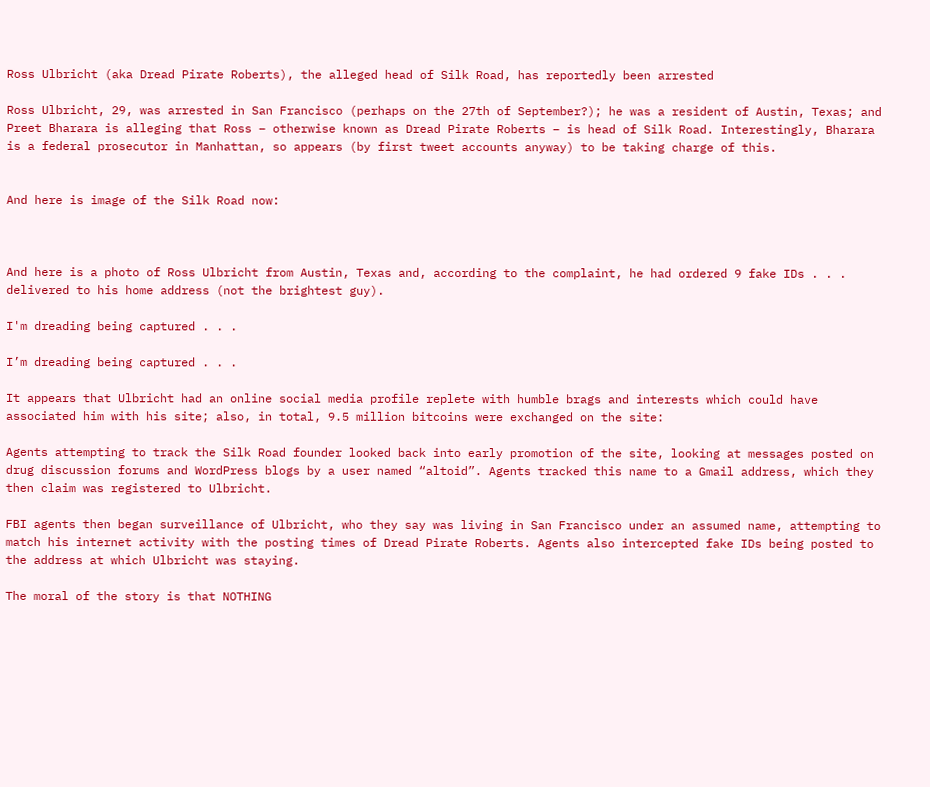Ross Ulbricht (aka Dread Pirate Roberts), the alleged head of Silk Road, has reportedly been arrested

Ross Ulbricht, 29, was arrested in San Francisco (perhaps on the 27th of September?); he was a resident of Austin, Texas; and Preet Bharara is alleging that Ross – otherwise known as Dread Pirate Roberts – is head of Silk Road. Interestingly, Bharara is a federal prosecutor in Manhattan, so appears (by first tweet accounts anyway) to be taking charge of this.


And here is image of the Silk Road now:



And here is a photo of Ross Ulbricht from Austin, Texas and, according to the complaint, he had ordered 9 fake IDs . . . delivered to his home address (not the brightest guy).

I'm dreading being captured . . .

I’m dreading being captured . . .

It appears that Ulbricht had an online social media profile replete with humble brags and interests which could have associated him with his site; also, in total, 9.5 million bitcoins were exchanged on the site:

Agents attempting to track the Silk Road founder looked back into early promotion of the site, looking at messages posted on drug discussion forums and WordPress blogs by a user named “altoid”. Agents tracked this name to a Gmail address, which they then claim was registered to Ulbricht.

FBI agents then began surveillance of Ulbricht, who they say was living in San Francisco under an assumed name, attempting to match his internet activity with the posting times of Dread Pirate Roberts. Agents also intercepted fake IDs being posted to the address at which Ulbricht was staying.

The moral of the story is that NOTHING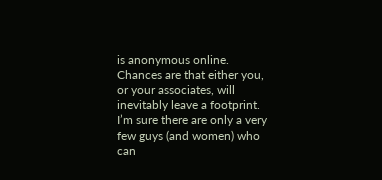is anonymous online. Chances are that either you, or your associates, will inevitably leave a footprint. I’m sure there are only a very few guys (and women) who can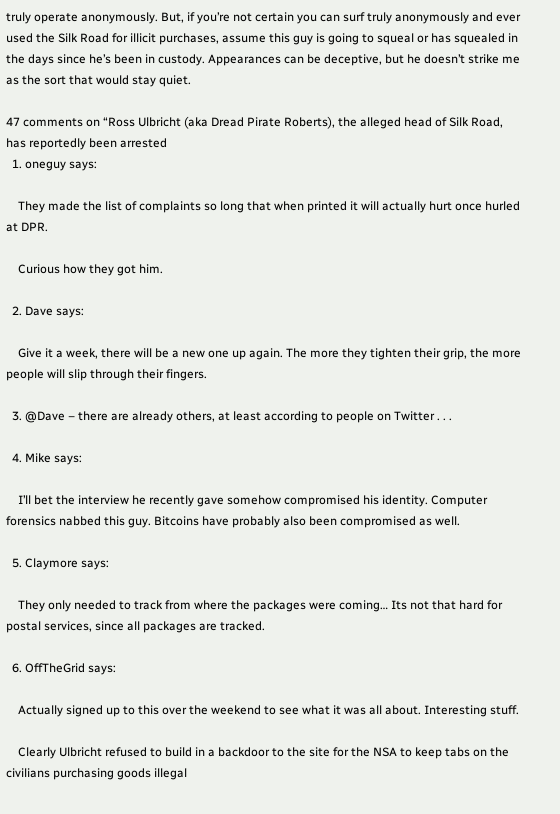truly operate anonymously. But, if you’re not certain you can surf truly anonymously and ever used the Silk Road for illicit purchases, assume this guy is going to squeal or has squealed in the days since he’s been in custody. Appearances can be deceptive, but he doesn’t strike me as the sort that would stay quiet.

47 comments on “Ross Ulbricht (aka Dread Pirate Roberts), the alleged head of Silk Road, has reportedly been arrested
  1. oneguy says:

    They made the list of complaints so long that when printed it will actually hurt once hurled at DPR.

    Curious how they got him.

  2. Dave says:

    Give it a week, there will be a new one up again. The more they tighten their grip, the more people will slip through their fingers.

  3. @Dave – there are already others, at least according to people on Twitter . . .

  4. Mike says:

    I’ll bet the interview he recently gave somehow compromised his identity. Computer forensics nabbed this guy. Bitcoins have probably also been compromised as well.

  5. Claymore says:

    They only needed to track from where the packages were coming… Its not that hard for postal services, since all packages are tracked.

  6. OffTheGrid says:

    Actually signed up to this over the weekend to see what it was all about. Interesting stuff.

    Clearly Ulbricht refused to build in a backdoor to the site for the NSA to keep tabs on the civilians purchasing goods illegal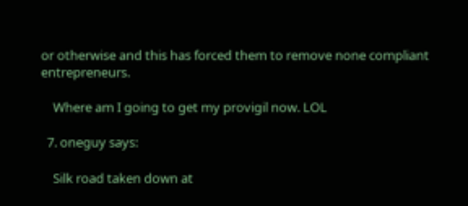or otherwise and this has forced them to remove none compliant entrepreneurs.

    Where am I going to get my provigil now. LOL

  7. oneguy says:

    Silk road taken down at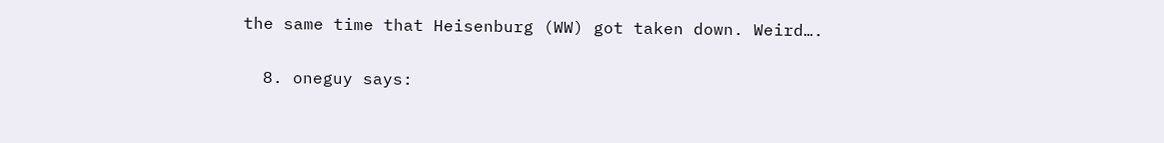the same time that Heisenburg (WW) got taken down. Weird….

  8. oneguy says: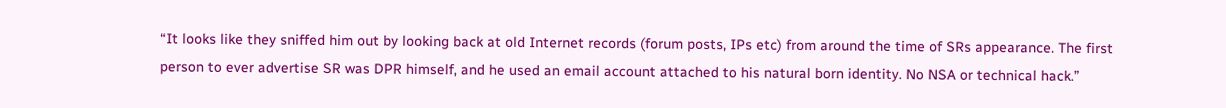“It looks like they sniffed him out by looking back at old Internet records (forum posts, IPs etc) from around the time of SRs appearance. The first person to ever advertise SR was DPR himself, and he used an email account attached to his natural born identity. No NSA or technical hack.”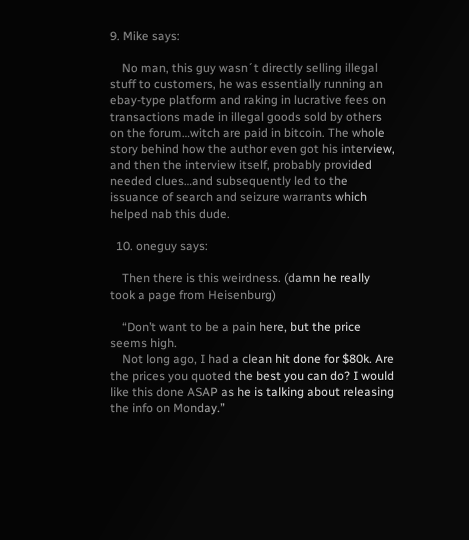9. Mike says:

    No man, this guy wasn´t directly selling illegal stuff to customers, he was essentially running an ebay-type platform and raking in lucrative fees on transactions made in illegal goods sold by others on the forum…witch are paid in bitcoin. The whole story behind how the author even got his interview, and then the interview itself, probably provided needed clues…and subsequently led to the issuance of search and seizure warrants which helped nab this dude.

  10. oneguy says:

    Then there is this weirdness. (damn he really took a page from Heisenburg)

    “Don’t want to be a pain here, but the price seems high.
    Not long ago, I had a clean hit done for $80k. Are the prices you quoted the best you can do? I would like this done ASAP as he is talking about releasing the info on Monday.”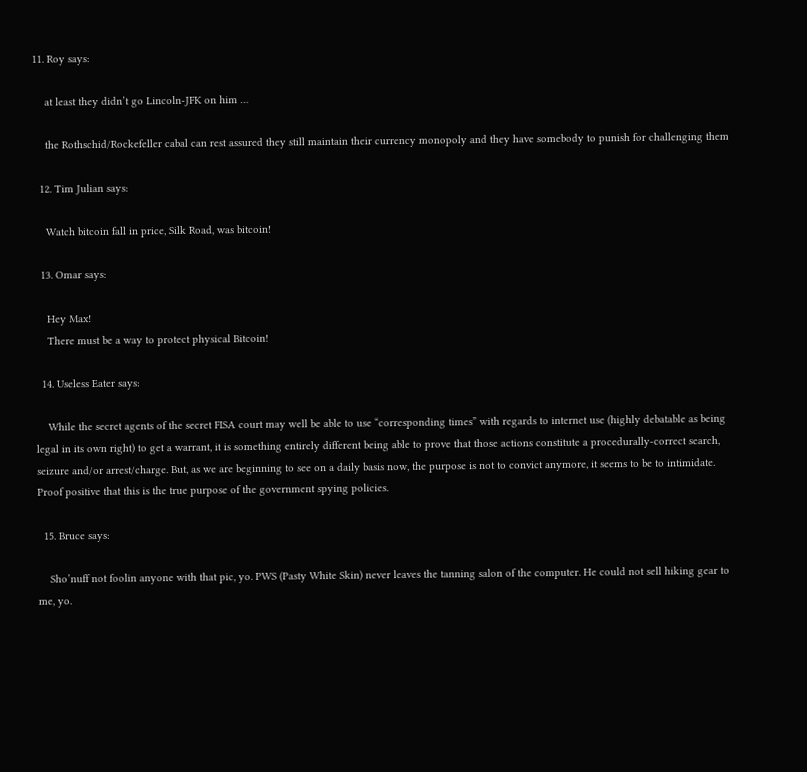11. Roy says:

    at least they didn’t go Lincoln-JFK on him …

    the Rothschid/Rockefeller cabal can rest assured they still maintain their currency monopoly and they have somebody to punish for challenging them

  12. Tim Julian says:

    Watch bitcoin fall in price, Silk Road, was bitcoin!

  13. Omar says:

    Hey Max!
    There must be a way to protect physical Bitcoin!

  14. Useless Eater says:

    While the secret agents of the secret FISA court may well be able to use “corresponding times” with regards to internet use (highly debatable as being legal in its own right) to get a warrant, it is something entirely different being able to prove that those actions constitute a procedurally-correct search, seizure and/or arrest/charge. But, as we are beginning to see on a daily basis now, the purpose is not to convict anymore, it seems to be to intimidate. Proof positive that this is the true purpose of the government spying policies.

  15. Bruce says:

    Sho’nuff not foolin anyone with that pic, yo. PWS (Pasty White Skin) never leaves the tanning salon of the computer. He could not sell hiking gear to me, yo.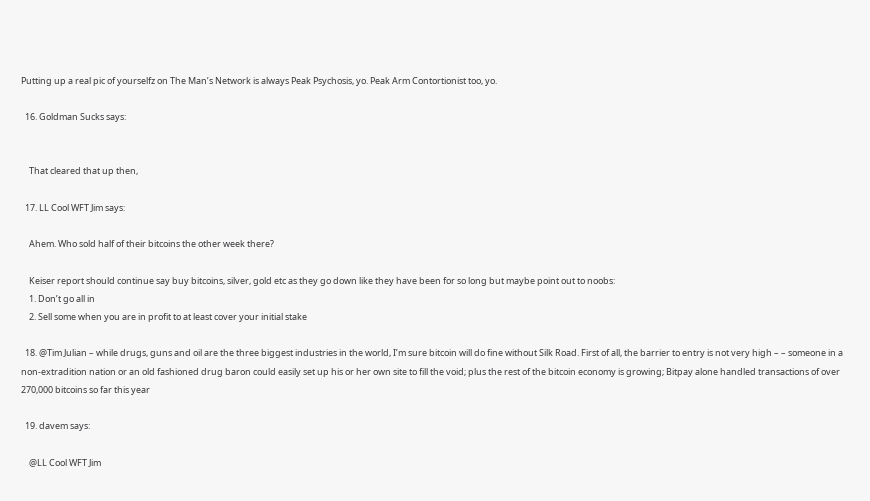Putting up a real pic of yourselfz on The Man’s Network is always Peak Psychosis, yo. Peak Arm Contortionist too, yo.

  16. Goldman Sucks says:


    That cleared that up then,

  17. LL Cool WFT Jim says:

    Ahem. Who sold half of their bitcoins the other week there?

    Keiser report should continue say buy bitcoins, silver, gold etc as they go down like they have been for so long but maybe point out to noobs:
    1. Don’t go all in
    2. Sell some when you are in profit to at least cover your initial stake

  18. @Tim Julian – while drugs, guns and oil are the three biggest industries in the world, I’m sure bitcoin will do fine without Silk Road. First of all, the barrier to entry is not very high – – someone in a non-extradition nation or an old fashioned drug baron could easily set up his or her own site to fill the void; plus the rest of the bitcoin economy is growing; Bitpay alone handled transactions of over 270,000 bitcoins so far this year

  19. davem says:

    @LL Cool WFT Jim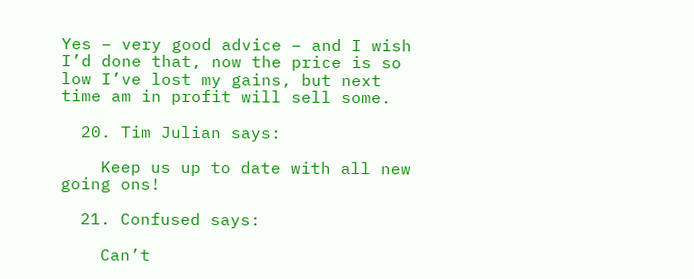Yes – very good advice – and I wish I’d done that, now the price is so low I’ve lost my gains, but next time am in profit will sell some.

  20. Tim Julian says:

    Keep us up to date with all new going ons!

  21. Confused says:

    Can’t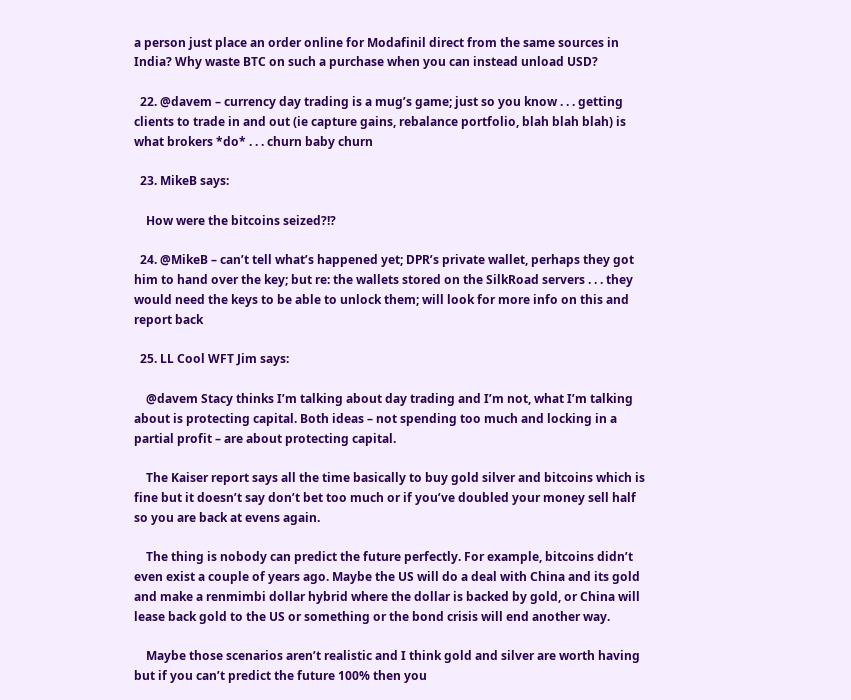a person just place an order online for Modafinil direct from the same sources in India? Why waste BTC on such a purchase when you can instead unload USD?

  22. @davem – currency day trading is a mug’s game; just so you know . . . getting clients to trade in and out (ie capture gains, rebalance portfolio, blah blah blah) is what brokers *do* . . . churn baby churn

  23. MikeB says:

    How were the bitcoins seized?!?

  24. @MikeB – can’t tell what’s happened yet; DPR’s private wallet, perhaps they got him to hand over the key; but re: the wallets stored on the SilkRoad servers . . . they would need the keys to be able to unlock them; will look for more info on this and report back

  25. LL Cool WFT Jim says:

    @davem Stacy thinks I’m talking about day trading and I’m not, what I’m talking about is protecting capital. Both ideas – not spending too much and locking in a partial profit – are about protecting capital.

    The Kaiser report says all the time basically to buy gold silver and bitcoins which is fine but it doesn’t say don’t bet too much or if you’ve doubled your money sell half so you are back at evens again.

    The thing is nobody can predict the future perfectly. For example, bitcoins didn’t even exist a couple of years ago. Maybe the US will do a deal with China and its gold and make a renmimbi dollar hybrid where the dollar is backed by gold, or China will lease back gold to the US or something or the bond crisis will end another way.

    Maybe those scenarios aren’t realistic and I think gold and silver are worth having but if you can’t predict the future 100% then you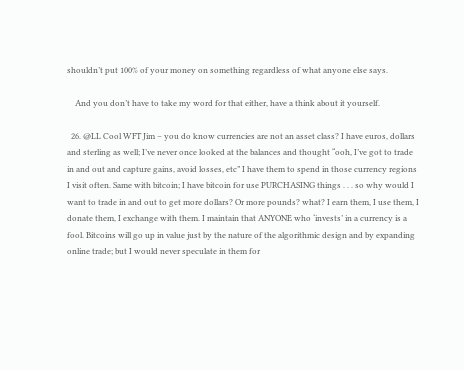shouldn’t put 100% of your money on something regardless of what anyone else says.

    And you don’t have to take my word for that either, have a think about it yourself.

  26. @LL Cool WFT Jim – you do know currencies are not an asset class? I have euros, dollars and sterling as well; I’ve never once looked at the balances and thought “ooh, I’ve got to trade in and out and capture gains, avoid losses, etc” I have them to spend in those currency regions I visit often. Same with bitcoin; I have bitcoin for use PURCHASING things . . . so why would I want to trade in and out to get more dollars? Or more pounds? what? I earn them, I use them, I donate them, I exchange with them. I maintain that ANYONE who ‘invests’ in a currency is a fool. Bitcoins will go up in value just by the nature of the algorithmic design and by expanding online trade; but I would never speculate in them for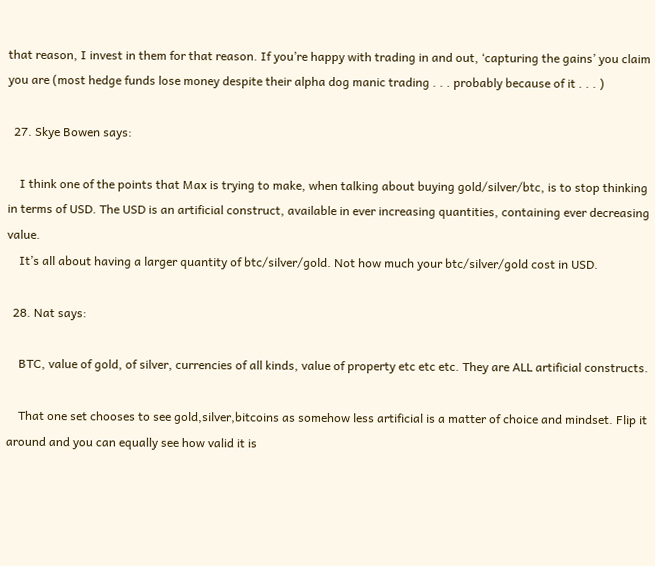that reason, I invest in them for that reason. If you’re happy with trading in and out, ‘capturing the gains’ you claim you are (most hedge funds lose money despite their alpha dog manic trading . . . probably because of it . . . )

  27. Skye Bowen says:

    I think one of the points that Max is trying to make, when talking about buying gold/silver/btc, is to stop thinking in terms of USD. The USD is an artificial construct, available in ever increasing quantities, containing ever decreasing value.
    It’s all about having a larger quantity of btc/silver/gold. Not how much your btc/silver/gold cost in USD.

  28. Nat says:

    BTC, value of gold, of silver, currencies of all kinds, value of property etc etc etc. They are ALL artificial constructs.

    That one set chooses to see gold,silver,bitcoins as somehow less artificial is a matter of choice and mindset. Flip it around and you can equally see how valid it is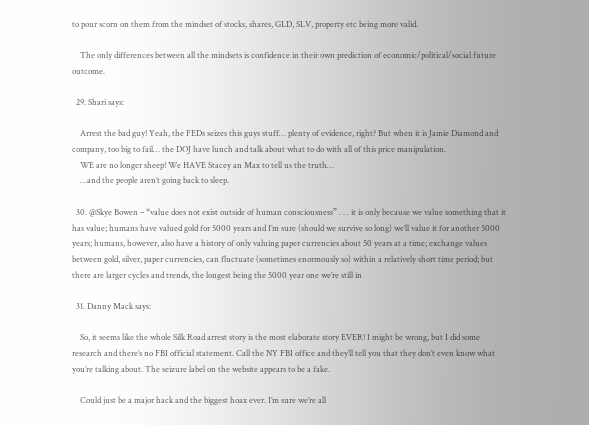to pour scorn on them from the mindset of stocks, shares, GLD, SLV, property etc being more valid.

    The only differences between all the mindsets is confidence in their own prediction of economic/political/social future outcome.

  29. Shari says:

    Arrest the bad guy! Yeah, the FEDs seizes this guys stuff… plenty of evidence, right? But when it is Jamie Diamond and company, too big to fail… the DOJ have lunch and talk about what to do with all of this price manipulation.
    WE are no longer sheep! We HAVE Stacey an Max to tell us the truth…
    …and the people aren’t going back to sleep.

  30. @Skye Bowen – “value does not exist outside of human consciousness” . . . it is only because we value something that it has value; humans have valued gold for 5000 years and I’m sure (should we survive so long) we’ll value it for another 5000 years; humans, however, also have a history of only valuing paper currencies about 50 years at a time; exchange values between gold, silver, paper currencies, can fluctuate (sometimes enormously so) within a relatively short time period; but there are larger cycles and trends, the longest being the 5000 year one we’re still in

  31. Danny Mack says:

    So, it seems like the whole Silk Road arrest story is the most elaborate story EVER! I might be wrong, but I did some research and there’s no FBI official statement. Call the NY FBI office and they’ll tell you that they don’t even know what you’re talking about. The seizure label on the website appears to be a fake.

    Could just be a major hack and the biggest hoax ever. I’m sure we’re all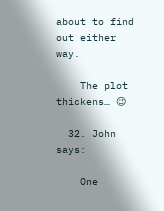about to find out either way.

    The plot thickens… 😉

  32. John says:

    One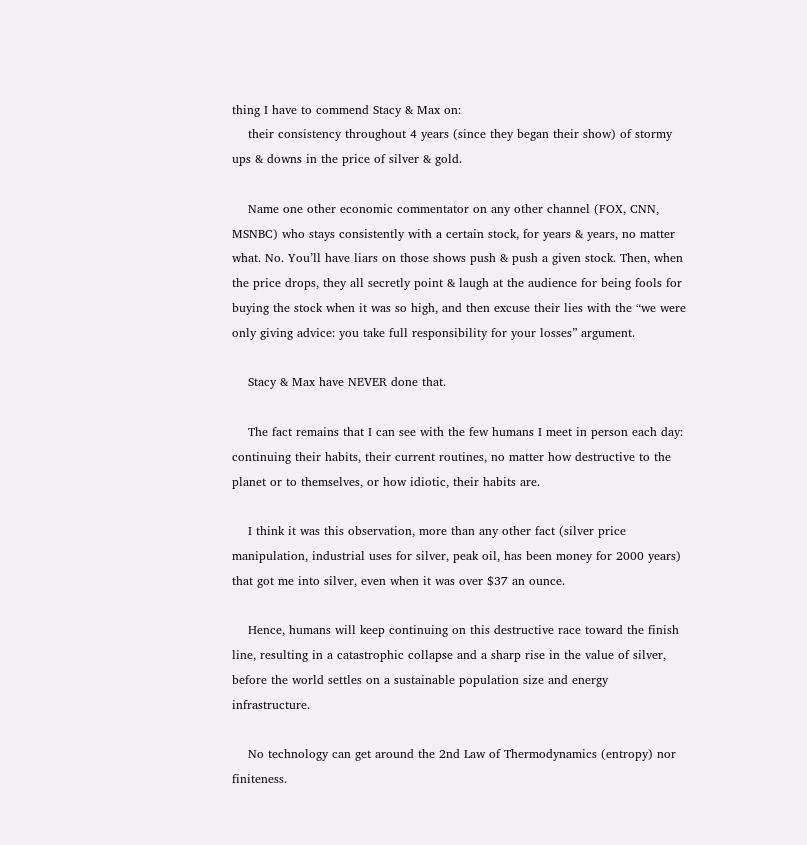thing I have to commend Stacy & Max on:
    their consistency throughout 4 years (since they began their show) of stormy ups & downs in the price of silver & gold.

    Name one other economic commentator on any other channel (FOX, CNN, MSNBC) who stays consistently with a certain stock, for years & years, no matter what. No. You’ll have liars on those shows push & push a given stock. Then, when the price drops, they all secretly point & laugh at the audience for being fools for buying the stock when it was so high, and then excuse their lies with the “we were only giving advice: you take full responsibility for your losses” argument.

    Stacy & Max have NEVER done that.

    The fact remains that I can see with the few humans I meet in person each day: continuing their habits, their current routines, no matter how destructive to the planet or to themselves, or how idiotic, their habits are.

    I think it was this observation, more than any other fact (silver price manipulation, industrial uses for silver, peak oil, has been money for 2000 years) that got me into silver, even when it was over $37 an ounce.

    Hence, humans will keep continuing on this destructive race toward the finish line, resulting in a catastrophic collapse and a sharp rise in the value of silver, before the world settles on a sustainable population size and energy infrastructure.

    No technology can get around the 2nd Law of Thermodynamics (entropy) nor finiteness.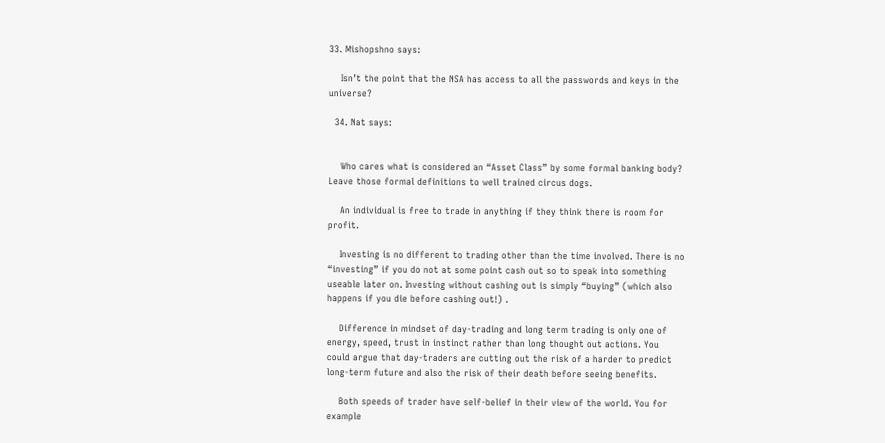33. Mishopshno says:

    Isn’t the point that the NSA has access to all the passwords and keys in the universe?

  34. Nat says:


    Who cares what is considered an “Asset Class” by some formal banking body? Leave those formal definitions to well trained circus dogs.

    An individual is free to trade in anything if they think there is room for profit.

    Investing is no different to trading other than the time involved. There is no “investing” if you do not at some point cash out so to speak into something useable later on. Investing without cashing out is simply “buying” (which also happens if you die before cashing out!) .

    Difference in mindset of day-trading and long term trading is only one of energy, speed, trust in instinct rather than long thought out actions. You could argue that day-traders are cutting out the risk of a harder to predict long-term future and also the risk of their death before seeing benefits.

    Both speeds of trader have self-belief in their view of the world. You for example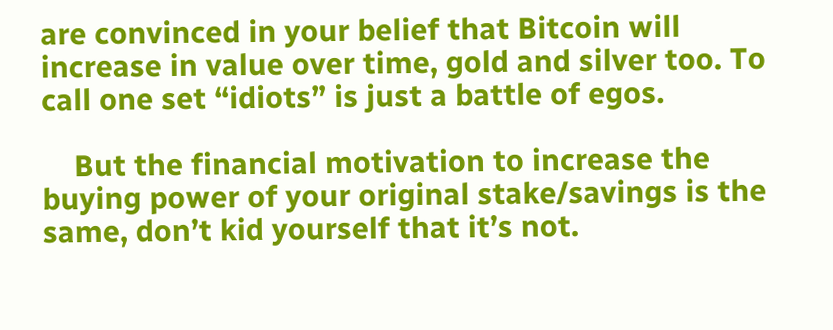are convinced in your belief that Bitcoin will increase in value over time, gold and silver too. To call one set “idiots” is just a battle of egos.

    But the financial motivation to increase the buying power of your original stake/savings is the same, don’t kid yourself that it’s not.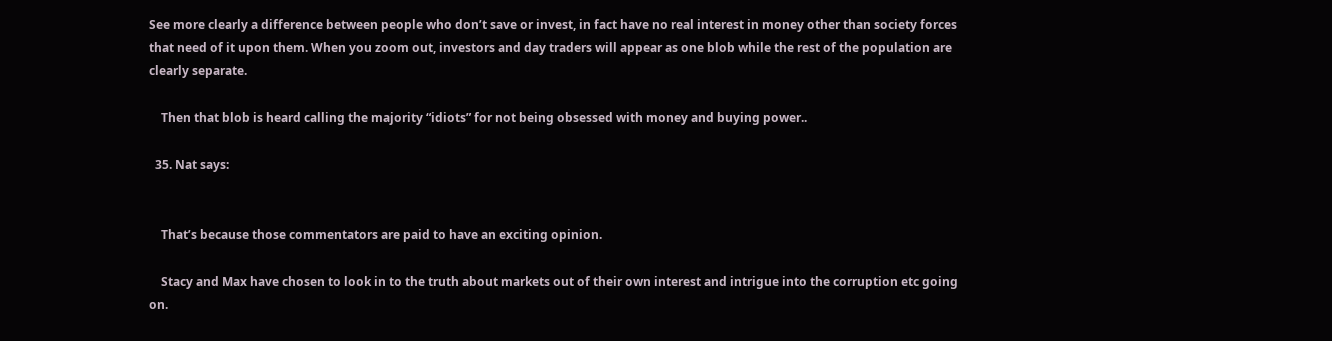See more clearly a difference between people who don’t save or invest, in fact have no real interest in money other than society forces that need of it upon them. When you zoom out, investors and day traders will appear as one blob while the rest of the population are clearly separate.

    Then that blob is heard calling the majority “idiots” for not being obsessed with money and buying power..

  35. Nat says:


    That’s because those commentators are paid to have an exciting opinion.

    Stacy and Max have chosen to look in to the truth about markets out of their own interest and intrigue into the corruption etc going on.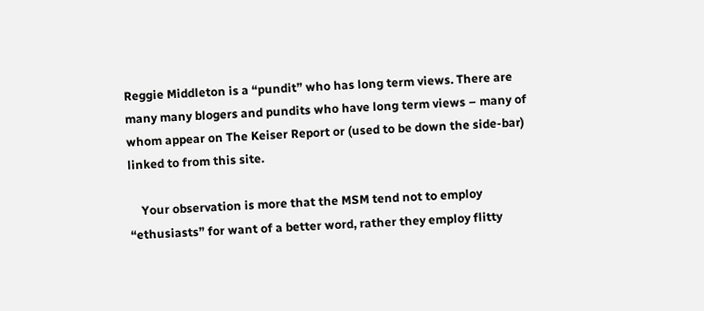Reggie Middleton is a “pundit” who has long term views. There are many many blogers and pundits who have long term views – many of whom appear on The Keiser Report or (used to be down the side-bar) linked to from this site.

    Your observation is more that the MSM tend not to employ “ethusiasts” for want of a better word, rather they employ flitty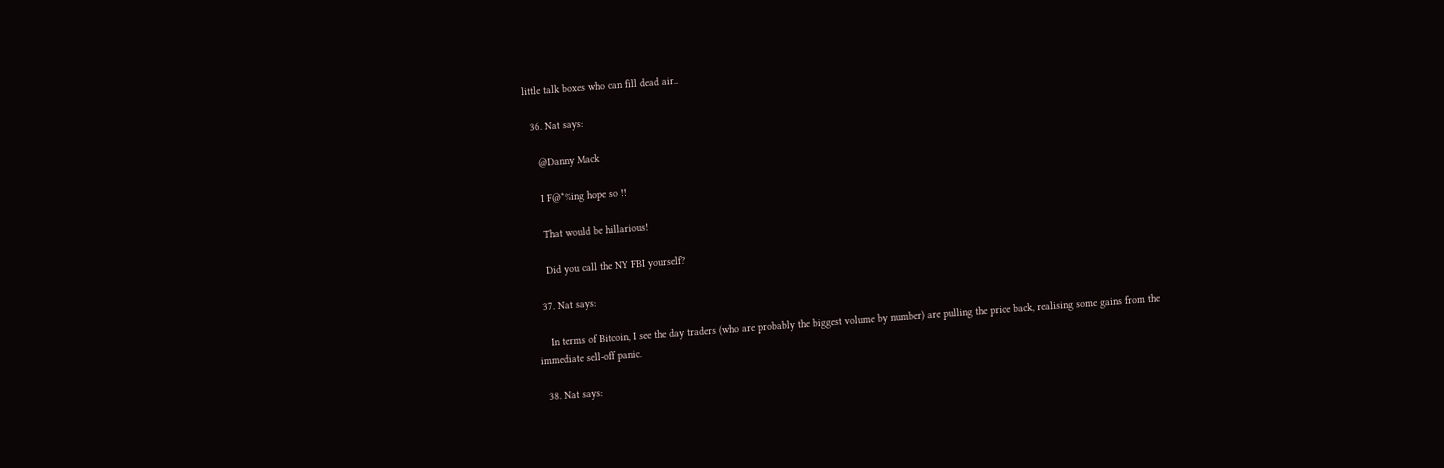little talk boxes who can fill dead air..

  36. Nat says:

    @Danny Mack

    I F@*%ing hope so !!

    That would be hillarious!

    Did you call the NY FBI yourself?

  37. Nat says:

    In terms of Bitcoin, I see the day traders (who are probably the biggest volume by number) are pulling the price back, realising some gains from the immediate sell-off panic.

  38. Nat says: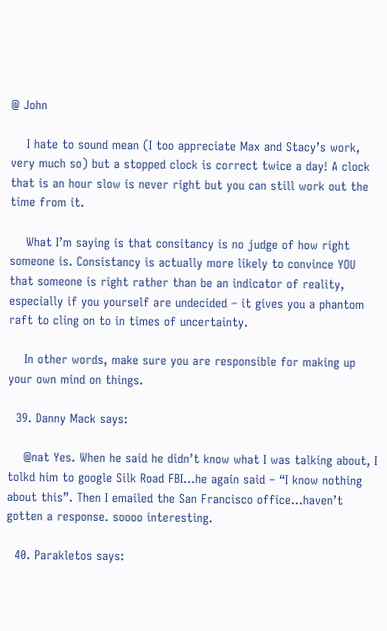@ John

    I hate to sound mean (I too appreciate Max and Stacy’s work, very much so) but a stopped clock is correct twice a day! A clock that is an hour slow is never right but you can still work out the time from it.

    What I’m saying is that consitancy is no judge of how right someone is. Consistancy is actually more likely to convince YOU that someone is right rather than be an indicator of reality, especially if you yourself are undecided – it gives you a phantom raft to cling on to in times of uncertainty.

    In other words, make sure you are responsible for making up your own mind on things.

  39. Danny Mack says:

    @nat Yes. When he said he didn’t know what I was talking about, I tolkd him to google Silk Road FBI…he again said – “I know nothing about this”. Then I emailed the San Francisco office…haven’t gotten a response. soooo interesting.

  40. Parakletos says: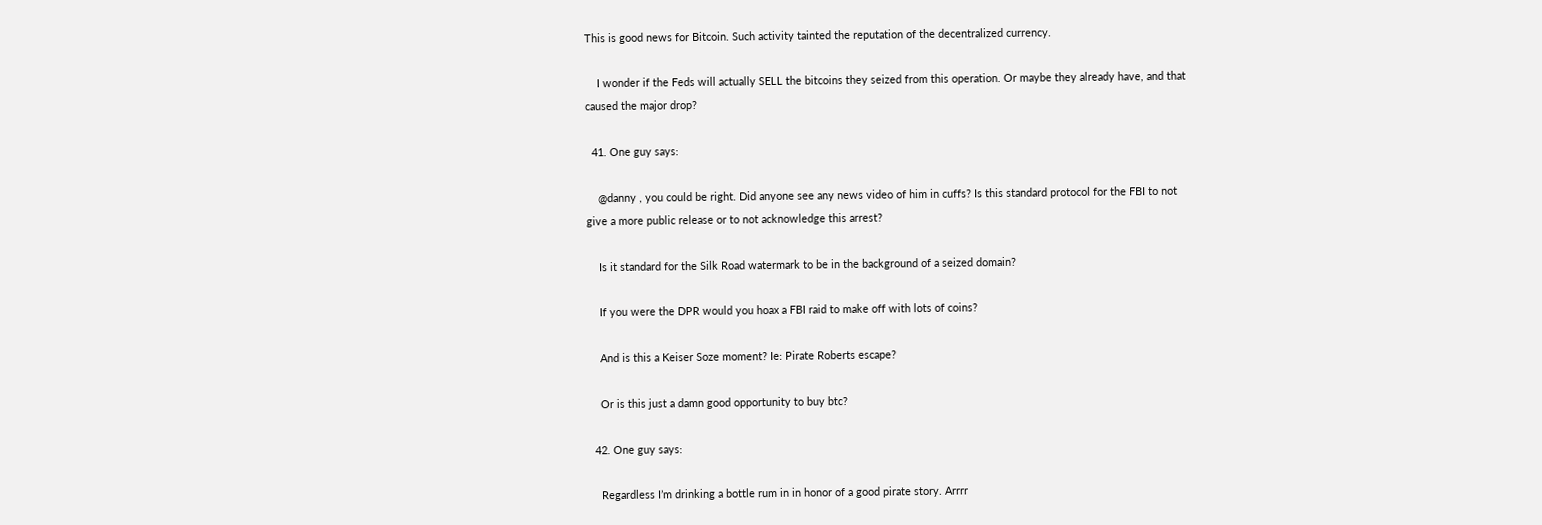This is good news for Bitcoin. Such activity tainted the reputation of the decentralized currency.

    I wonder if the Feds will actually SELL the bitcoins they seized from this operation. Or maybe they already have, and that caused the major drop?

  41. One guy says:

    @danny , you could be right. Did anyone see any news video of him in cuffs? Is this standard protocol for the FBI to not give a more public release or to not acknowledge this arrest?

    Is it standard for the Silk Road watermark to be in the background of a seized domain?

    If you were the DPR would you hoax a FBI raid to make off with lots of coins?

    And is this a Keiser Soze moment? Ie: Pirate Roberts escape?

    Or is this just a damn good opportunity to buy btc?

  42. One guy says:

    Regardless I’m drinking a bottle rum in in honor of a good pirate story. Arrrr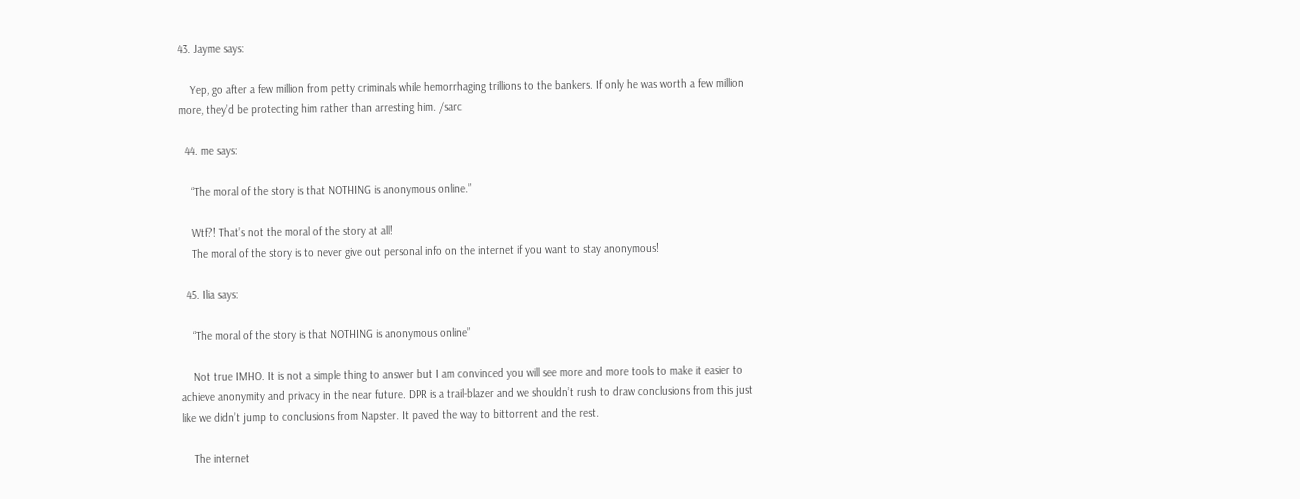43. Jayme says:

    Yep, go after a few million from petty criminals while hemorrhaging trillions to the bankers. If only he was worth a few million more, they’d be protecting him rather than arresting him. /sarc

  44. me says:

    “The moral of the story is that NOTHING is anonymous online.”

    Wtf?! That’s not the moral of the story at all!
    The moral of the story is to never give out personal info on the internet if you want to stay anonymous!

  45. Ilia says:

    “The moral of the story is that NOTHING is anonymous online”

    Not true IMHO. It is not a simple thing to answer but I am convinced you will see more and more tools to make it easier to achieve anonymity and privacy in the near future. DPR is a trail-blazer and we shouldn’t rush to draw conclusions from this just like we didn’t jump to conclusions from Napster. It paved the way to bittorrent and the rest.

    The internet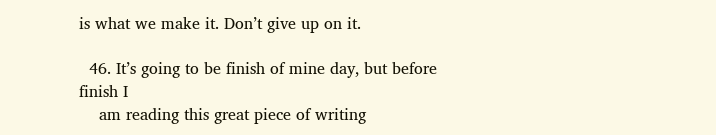is what we make it. Don’t give up on it.

  46. It’s going to be finish of mine day, but before finish I
    am reading this great piece of writing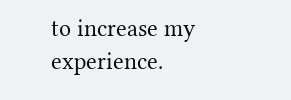to increase my experience.